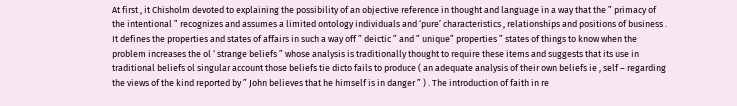At first , it Chisholm devoted to explaining the possibility of an objective reference in thought and language in a way that the ” primacy of the intentional ” recognizes and assumes a limited ontology individuals and ‘pure’ characteristics , relationships and positions of business . It defines the properties and states of affairs in such a way off ” deictic ” and ” unique” properties ” states of things to know when the problem increases the ol ‘ strange beliefs ” whose analysis is traditionally thought to require these items and suggests that its use in traditional beliefs ol singular account those beliefs tie dicto fails to produce ( an adequate analysis of their own beliefs ie , self – regarding the views of the kind reported by ” John believes that he himself is in danger ” ) . The introduction of faith in re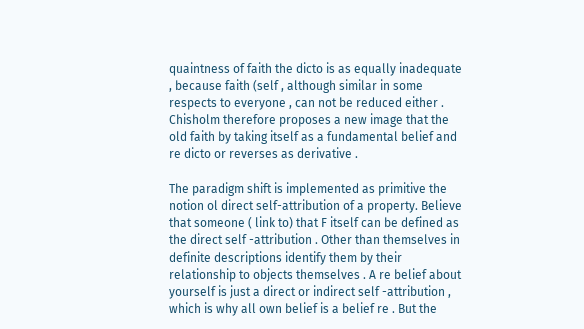quaintness of faith the dicto is as equally inadequate , because faith (self , although similar in some respects to everyone , can not be reduced either . Chisholm therefore proposes a new image that the old faith by taking itself as a fundamental belief and re dicto or reverses as derivative .

The paradigm shift is implemented as primitive the notion ol direct self-attribution of a property. Believe that someone ( link to) that F itself can be defined as the direct self -attribution . Other than themselves in definite descriptions identify them by their relationship to objects themselves . A re belief about yourself is just a direct or indirect self -attribution , which is why all own belief is a belief re . But the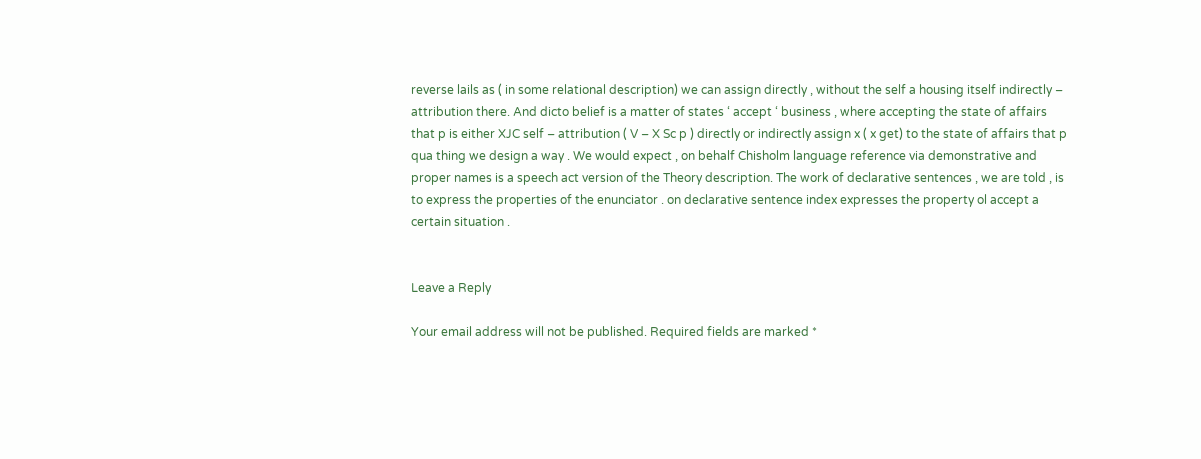reverse lails as ( in some relational description) we can assign directly , without the self a housing itself indirectly – attribution there. And dicto belief is a matter of states ‘ accept ‘ business , where accepting the state of affairs that p is either XJC self – attribution ( V – X Sc p ) directly or indirectly assign x ( x get) to the state of affairs that p qua thing we design a way . We would expect , on behalf Chisholm language reference via demonstrative and proper names is a speech act version of the Theory description. The work of declarative sentences , we are told , is to express the properties of the enunciator . on declarative sentence index expresses the property ol accept a certain situation .


Leave a Reply

Your email address will not be published. Required fields are marked *